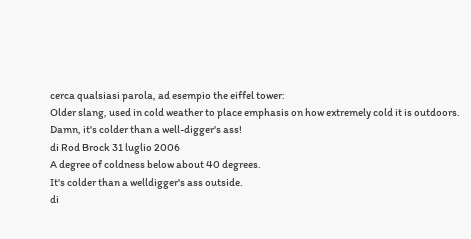cerca qualsiasi parola, ad esempio the eiffel tower:
Older slang, used in cold weather to place emphasis on how extremely cold it is outdoors.
Damn, it's colder than a well-digger's ass!
di Rod Brock 31 luglio 2006
A degree of coldness below about 40 degrees.
It's colder than a welldigger's ass outside.
di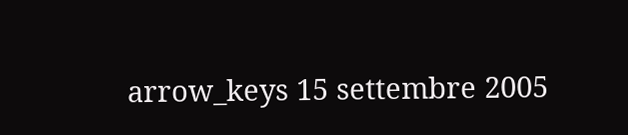arrow_keys 15 settembre 2005